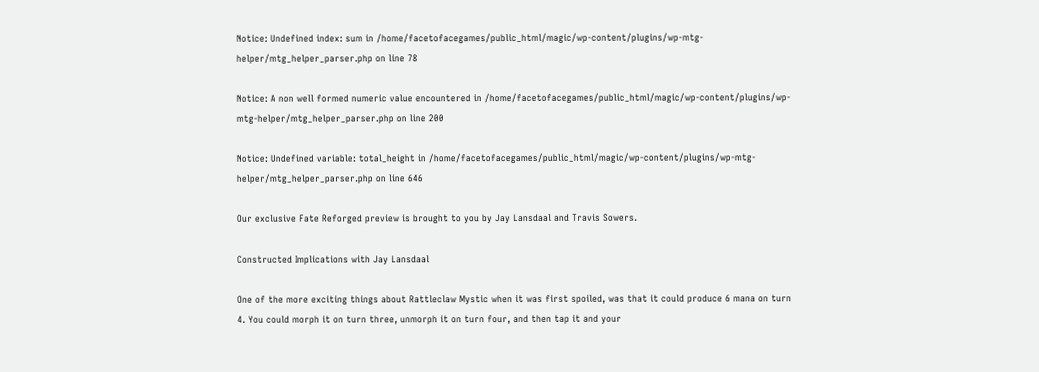Notice: Undefined index: sum in /home/facetofacegames/public_html/magic/wp-content/plugins/wp-mtg-helper/mtg_helper_parser.php on line 78

Notice: A non well formed numeric value encountered in /home/facetofacegames/public_html/magic/wp-content/plugins/wp-mtg-helper/mtg_helper_parser.php on line 200

Notice: Undefined variable: total_height in /home/facetofacegames/public_html/magic/wp-content/plugins/wp-mtg-helper/mtg_helper_parser.php on line 646

Our exclusive Fate Reforged preview is brought to you by Jay Lansdaal and Travis Sowers.

Constructed Implications with Jay Lansdaal

One of the more exciting things about Rattleclaw Mystic when it was first spoiled, was that it could produce 6 mana on turn 4. You could morph it on turn three, unmorph it on turn four, and then tap it and your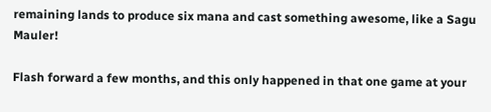remaining lands to produce six mana and cast something awesome, like a Sagu Mauler!

Flash forward a few months, and this only happened in that one game at your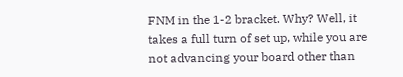FNM in the 1-2 bracket. Why? Well, it takes a full turn of set up, while you are not advancing your board other than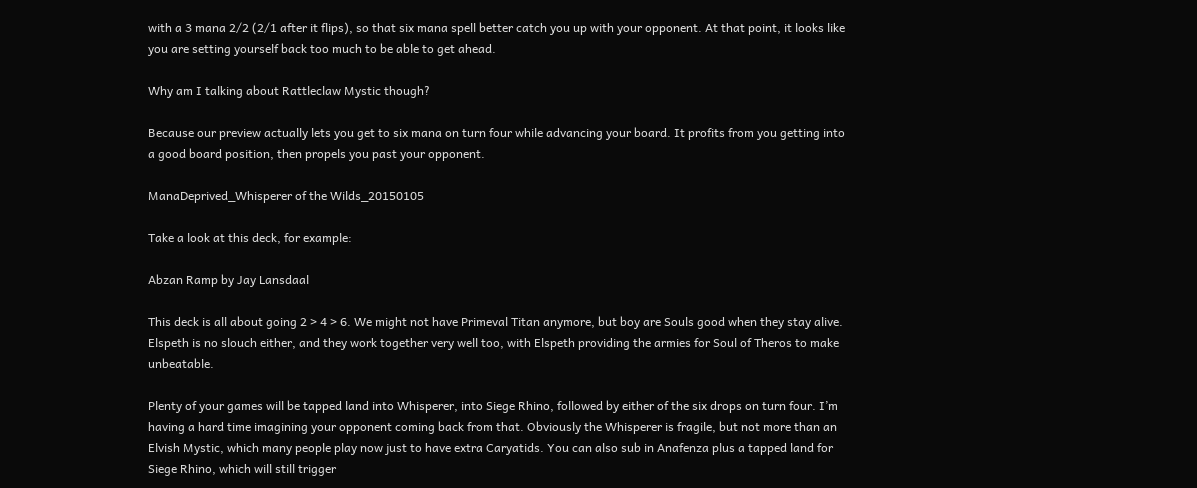with a 3 mana 2/2 (2/1 after it flips), so that six mana spell better catch you up with your opponent. At that point, it looks like you are setting yourself back too much to be able to get ahead.

Why am I talking about Rattleclaw Mystic though?

Because our preview actually lets you get to six mana on turn four while advancing your board. It profits from you getting into a good board position, then propels you past your opponent.

ManaDeprived_Whisperer of the Wilds_20150105

Take a look at this deck, for example:

Abzan Ramp by Jay Lansdaal

This deck is all about going 2 > 4 > 6. We might not have Primeval Titan anymore, but boy are Souls good when they stay alive. Elspeth is no slouch either, and they work together very well too, with Elspeth providing the armies for Soul of Theros to make unbeatable.

Plenty of your games will be tapped land into Whisperer, into Siege Rhino, followed by either of the six drops on turn four. I’m having a hard time imagining your opponent coming back from that. Obviously the Whisperer is fragile, but not more than an Elvish Mystic, which many people play now just to have extra Caryatids. You can also sub in Anafenza plus a tapped land for Siege Rhino, which will still trigger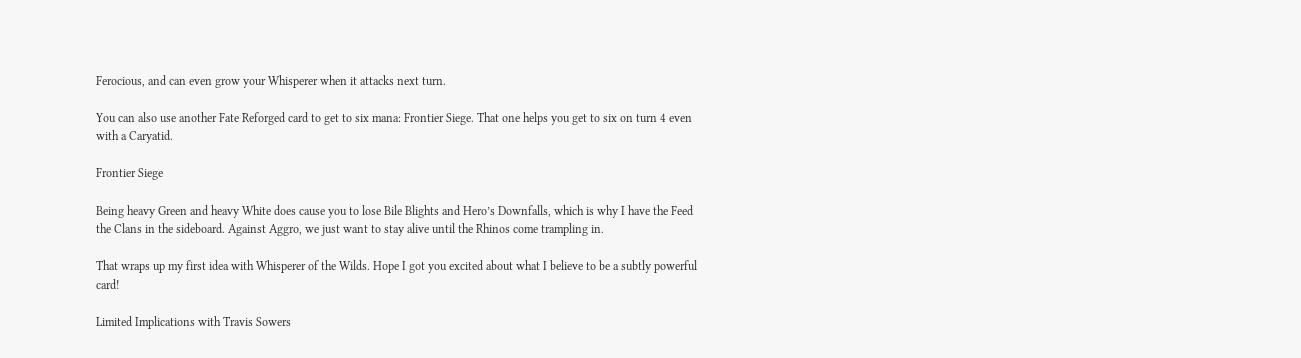Ferocious, and can even grow your Whisperer when it attacks next turn.

You can also use another Fate Reforged card to get to six mana: Frontier Siege. That one helps you get to six on turn 4 even with a Caryatid.

Frontier Siege

Being heavy Green and heavy White does cause you to lose Bile Blights and Hero’s Downfalls, which is why I have the Feed the Clans in the sideboard. Against Aggro, we just want to stay alive until the Rhinos come trampling in.

That wraps up my first idea with Whisperer of the Wilds. Hope I got you excited about what I believe to be a subtly powerful card!

Limited Implications with Travis Sowers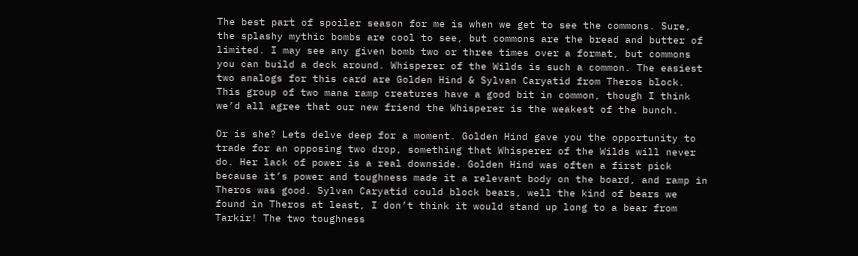The best part of spoiler season for me is when we get to see the commons. Sure, the splashy mythic bombs are cool to see, but commons are the bread and butter of limited. I may see any given bomb two or three times over a format, but commons you can build a deck around. Whisperer of the Wilds is such a common. The easiest two analogs for this card are Golden Hind & Sylvan Caryatid from Theros block. This group of two mana ramp creatures have a good bit in common, though I think we’d all agree that our new friend the Whisperer is the weakest of the bunch.

Or is she? Lets delve deep for a moment. Golden Hind gave you the opportunity to trade for an opposing two drop, something that Whisperer of the Wilds will never do. Her lack of power is a real downside. Golden Hind was often a first pick because it’s power and toughness made it a relevant body on the board, and ramp in Theros was good. Sylvan Caryatid could block bears, well the kind of bears we found in Theros at least, I don’t think it would stand up long to a bear from Tarkir! The two toughness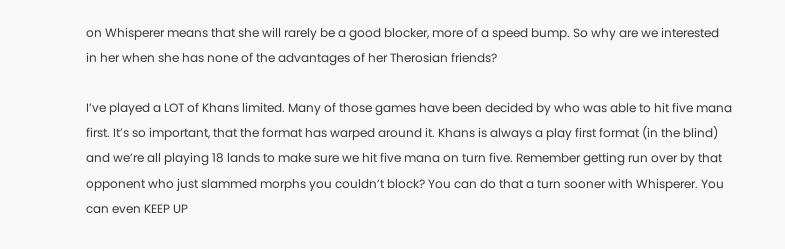on Whisperer means that she will rarely be a good blocker, more of a speed bump. So why are we interested in her when she has none of the advantages of her Therosian friends?

I’ve played a LOT of Khans limited. Many of those games have been decided by who was able to hit five mana first. It’s so important, that the format has warped around it. Khans is always a play first format (in the blind) and we’re all playing 18 lands to make sure we hit five mana on turn five. Remember getting run over by that opponent who just slammed morphs you couldn’t block? You can do that a turn sooner with Whisperer. You can even KEEP UP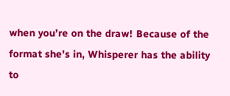when you’re on the draw! Because of the format she’s in, Whisperer has the ability to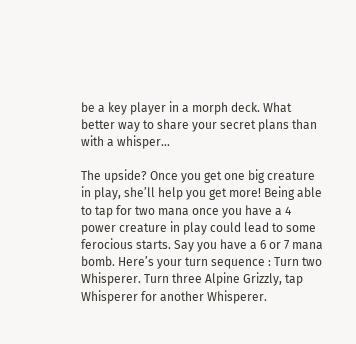be a key player in a morph deck. What better way to share your secret plans than with a whisper…

The upside? Once you get one big creature in play, she’ll help you get more! Being able to tap for two mana once you have a 4 power creature in play could lead to some ferocious starts. Say you have a 6 or 7 mana bomb. Here’s your turn sequence : Turn two Whisperer. Turn three Alpine Grizzly, tap Whisperer for another Whisperer.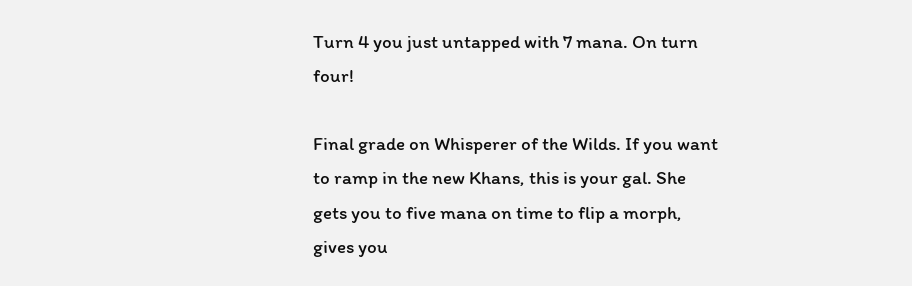Turn 4 you just untapped with 7 mana. On turn four!

Final grade on Whisperer of the Wilds. If you want to ramp in the new Khans, this is your gal. She gets you to five mana on time to flip a morph, gives you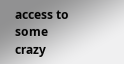access to some crazy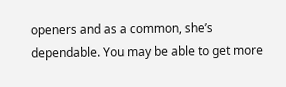openers and as a common, she’s dependable. You may be able to get more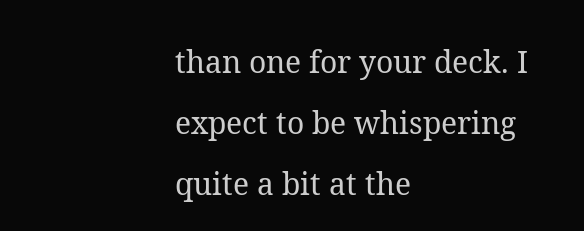than one for your deck. I expect to be whispering quite a bit at the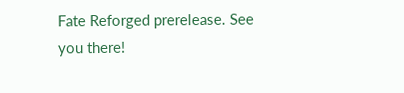Fate Reforged prerelease. See you there!